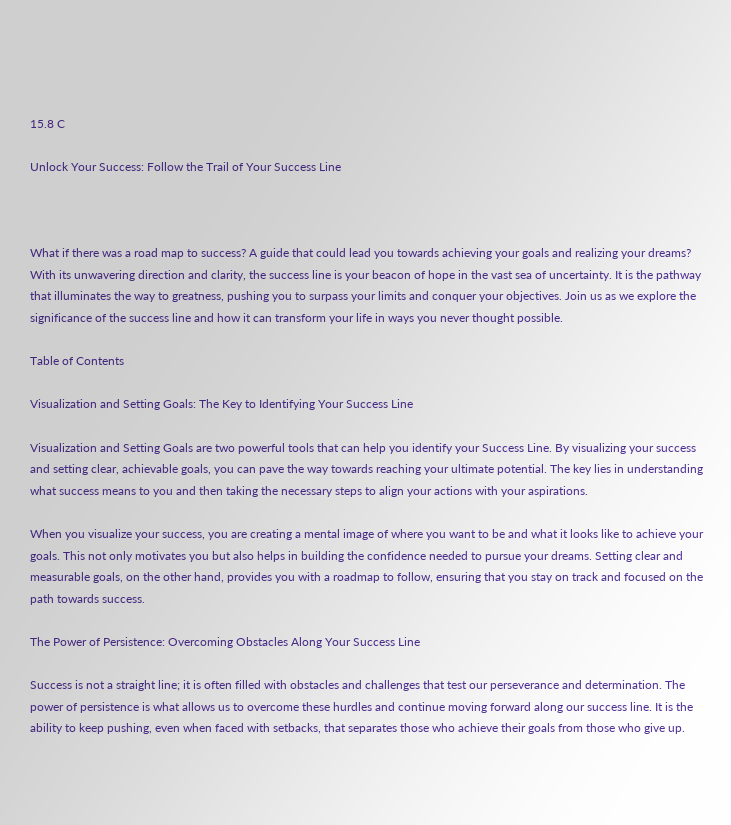15.8 C

Unlock Your Success: Follow the Trail of Your Success Line



What if there was a road map to success? A guide that could lead you towards achieving your goals and realizing your dreams? With its unwavering direction and clarity, the success line is your beacon of hope in the vast sea of uncertainty. It is the pathway that illuminates the way to greatness, pushing you to surpass your limits and conquer your objectives. Join us as we explore the significance of the success line and how it can transform your life in ways you never thought possible.

Table of Contents

Visualization and Setting Goals: The Key to Identifying Your Success Line

Visualization and Setting Goals are two powerful tools that can help you identify your Success Line. By visualizing your success and setting clear, achievable goals, you can pave the way towards reaching your ultimate potential. The key lies in understanding what success means to you and then taking the necessary steps to align your actions with your aspirations.

When you visualize your success, you are creating a mental image of where you want to be and what it looks like to achieve your goals. This not only motivates you but also helps in building the confidence needed to pursue your dreams. Setting clear and measurable goals, on the other hand, provides you with a roadmap to follow, ensuring that you stay on track and focused on the path towards success.

The Power of Persistence: Overcoming Obstacles Along Your Success Line

Success is not a straight line; it is often filled with obstacles and challenges that test our perseverance and determination. The power of persistence is what allows us to overcome these hurdles and continue moving forward along our success line. It is the ability to keep pushing, even when faced with setbacks, that separates those who achieve their goals from those who give up.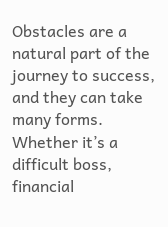Obstacles are a natural part of the journey to success, and they can take many forms. Whether it’s a difficult boss, financial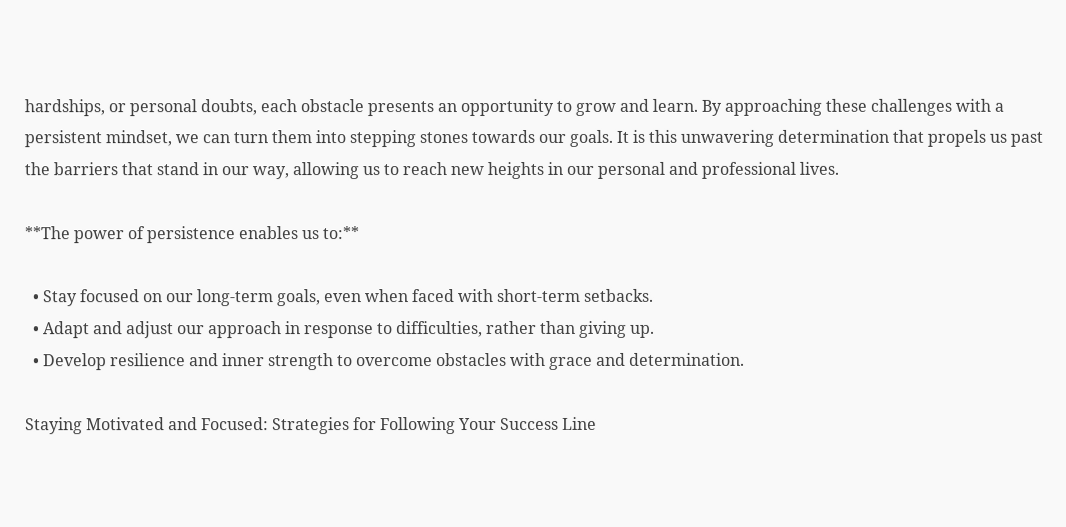hardships, or personal doubts, each obstacle presents an opportunity to grow and learn. By approaching these challenges with a persistent mindset, we can turn them into stepping stones towards our goals. It is this unwavering determination that propels us past the barriers that stand in our way, allowing us to reach new heights in our personal and professional lives.

**The power of persistence enables us to:**

  • Stay focused on our long-term goals, even when faced with short-term setbacks.
  • Adapt and adjust our approach in response to difficulties, rather than giving up.
  • Develop resilience and inner strength to overcome obstacles with grace and determination.

Staying Motivated and Focused: Strategies for Following Your Success Line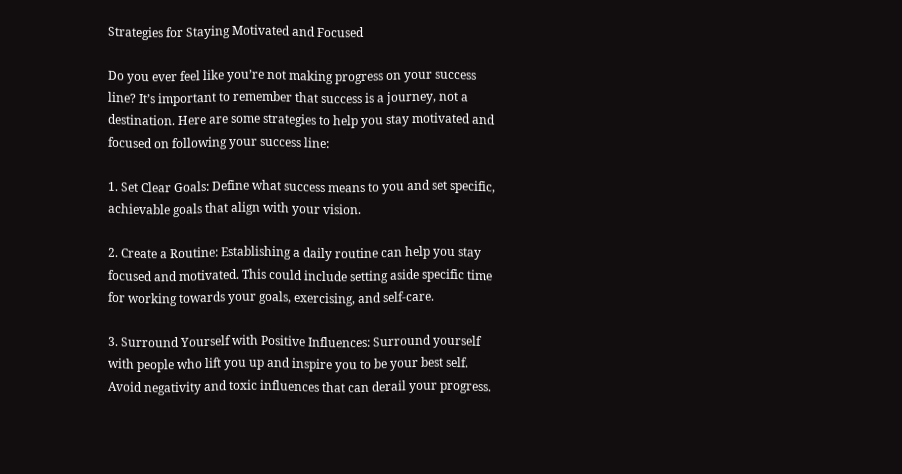Strategies for Staying Motivated and Focused

Do you ever feel like you’re not making progress on your success line? It’s important to remember that success is a journey, not a destination. Here are some strategies to help you stay motivated and focused on following your success line:

1. Set Clear Goals: Define what success means to you and set specific, achievable goals that align with your vision.

2. Create a Routine: Establishing a daily routine can help you stay focused and motivated. This could include setting aside specific time for working towards your goals, exercising, and self-care.

3. Surround Yourself with Positive Influences: Surround yourself with people who lift you up and inspire you to be your best self. Avoid negativity and toxic influences that can derail your progress.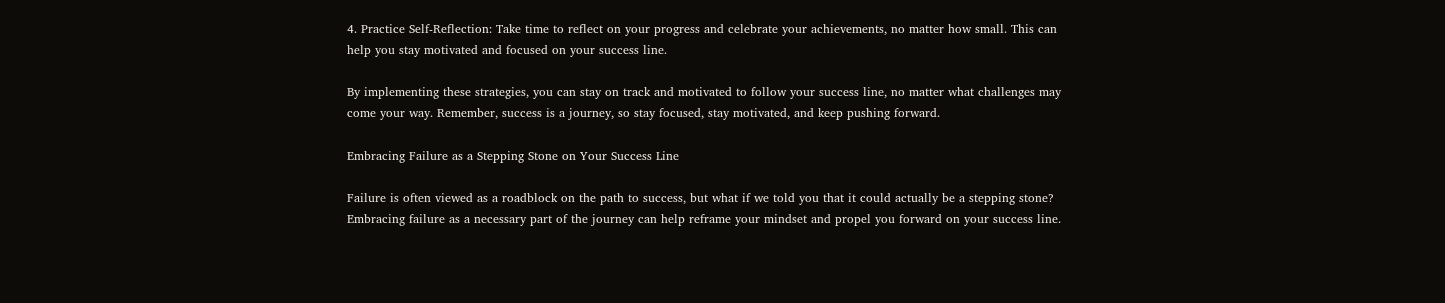4. Practice Self-Reflection: Take time to reflect on your progress and celebrate your achievements, no matter how small. This can help you stay motivated and focused on your success line.

By implementing these strategies, you can stay on track and motivated to follow your success line, no matter what challenges may come your way. Remember, success is a journey, so stay focused, stay motivated, and keep pushing forward.

Embracing Failure as a Stepping Stone on Your Success Line

Failure is often viewed as a roadblock on the path to success, but what if we told you that it could actually be a stepping stone? Embracing failure as a necessary part of the journey can help reframe your mindset and propel you forward on your success line.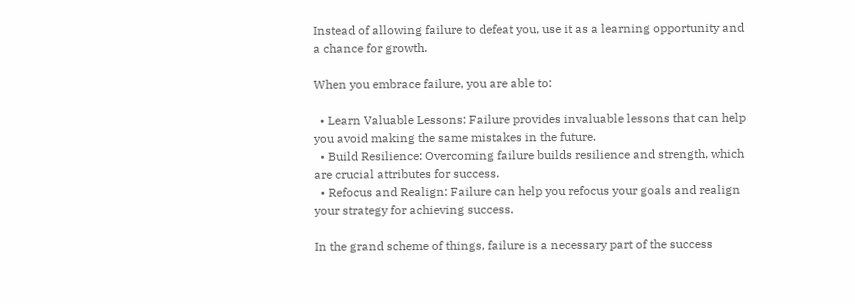Instead of allowing failure to defeat you, use it as a learning opportunity and a chance for growth.

When you embrace failure, you are able to:

  • Learn Valuable Lessons: Failure provides invaluable lessons that can help you avoid making the same mistakes in the future.
  • Build Resilience: Overcoming failure builds resilience and strength, which are crucial attributes for success.
  • Refocus and Realign: Failure can help you refocus your goals and realign your strategy for achieving success.

In the grand scheme of things, failure is a necessary part of the success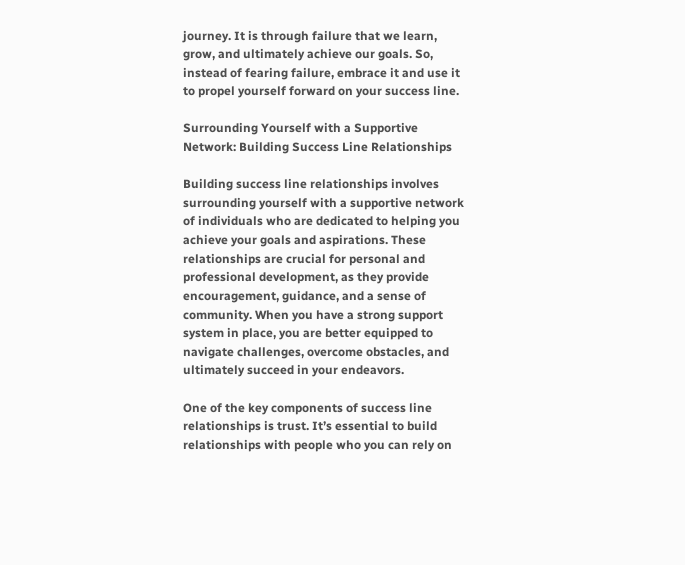journey. It is through failure that we learn, grow, and ultimately achieve our goals. So, instead of fearing failure, embrace it and use it to propel yourself forward on your success line.

Surrounding Yourself with a Supportive Network: Building Success Line Relationships

Building success line relationships involves surrounding yourself with a supportive network of individuals who are dedicated to helping you achieve your goals and aspirations. These relationships are crucial for personal and professional development, as they provide encouragement, guidance, and a sense of community. When you have a strong support system in place, you are better equipped to navigate challenges, overcome obstacles, and ultimately succeed in your endeavors.

One of the key components of success line relationships is trust. It’s essential to build relationships with people who you can rely on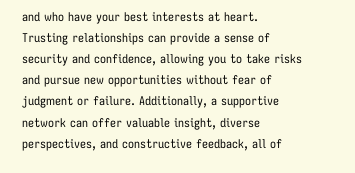and who have your best interests at heart. Trusting relationships can provide a sense of security and confidence, allowing you to take risks and pursue new opportunities without fear of judgment or failure. Additionally, a supportive network can offer valuable insight, diverse perspectives, and constructive feedback, all of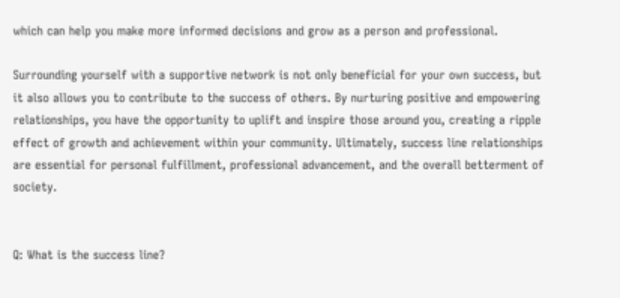which can help you make more informed decisions and grow as a person and professional.

Surrounding yourself with a supportive network is not only beneficial for your own success, but it also allows you to contribute to the success of others. By nurturing positive and empowering relationships, you have the opportunity to uplift and inspire those around you, creating a ripple effect of growth and achievement within your community. Ultimately, success line relationships are essential for personal fulfillment, professional advancement, and the overall betterment of society.


Q: What is the success line?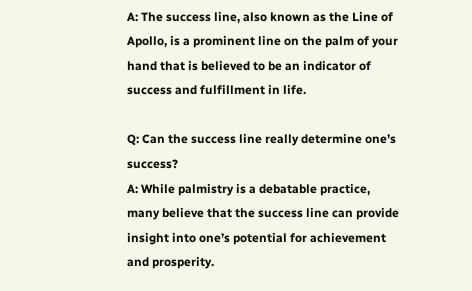A: The success line, also known as the Line of Apollo, is a prominent line on the palm of your hand that is believed to be an indicator of success and fulfillment in life.

Q: Can the success line really determine one’s success?
A: While palmistry is a debatable practice, many believe that the success line can provide insight into one’s potential for achievement and prosperity.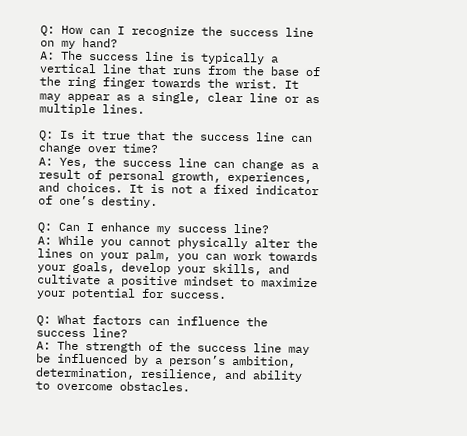Q: How can I recognize the success line on my hand?
A: The success line is typically a vertical line that runs from the base of the ring finger towards the wrist. It may appear as a single, clear line or as multiple lines.

Q: Is it true that the success line can change over time?
A: Yes, the success line can change as a result of personal growth, experiences, and choices. It is not a fixed indicator of one’s destiny.

Q: Can I enhance my success line?
A: While you cannot physically alter the lines on your palm, you can work towards your goals, develop your skills, and cultivate a positive mindset to maximize your potential for success.

Q: What factors can influence the success line?
A: The strength of the success line may be influenced by a person’s ambition, determination, resilience, and ability to overcome obstacles.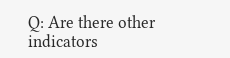Q: Are there other indicators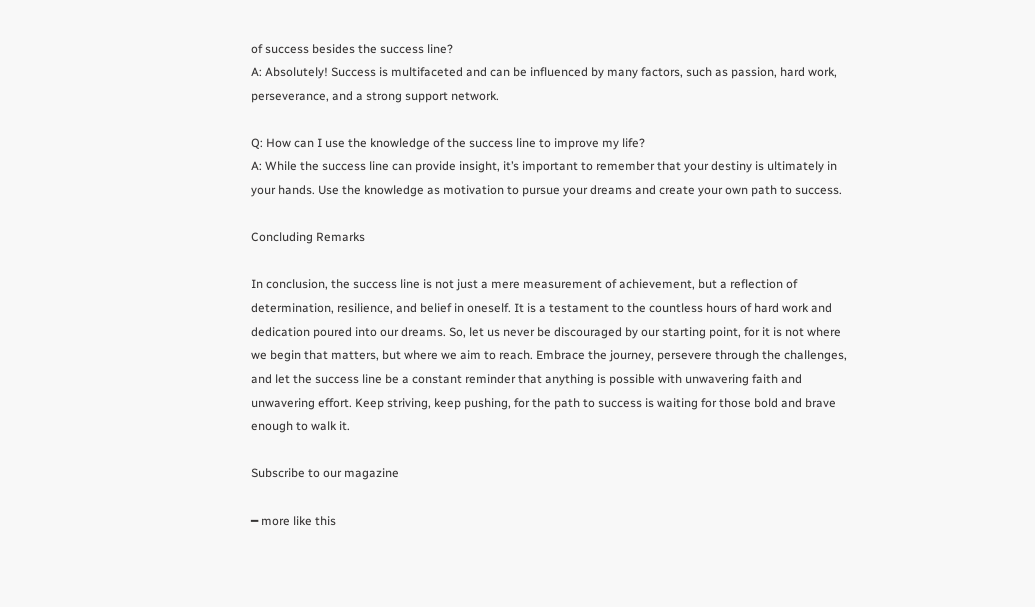of success besides the success line?
A: Absolutely! Success is multifaceted and can be influenced by many factors, such as passion, hard work, perseverance, and a strong support network.

Q: How can I use the knowledge of the success line to improve my life?
A: While the success line can provide insight, it’s important to remember that your destiny is ultimately in your hands. Use the knowledge as motivation to pursue your dreams and create your own path to success.

Concluding Remarks

In conclusion, the success line is not just a mere measurement of achievement, but a reflection of determination, resilience, and belief in oneself. It is a testament to the countless hours of hard work and dedication poured into our dreams. So, let us never be discouraged by our starting point, for it is not where we begin that matters, but where we aim to reach. Embrace the journey, persevere through the challenges, and let the success line be a constant reminder that anything is possible with unwavering faith and unwavering effort. Keep striving, keep pushing, for the path to success is waiting for those bold and brave enough to walk it.

Subscribe to our magazine

━ more like this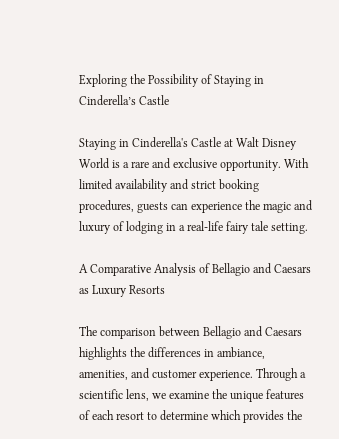Exploring the Possibility of Staying in Cinderella’s Castle

Staying in Cinderella's Castle at Walt Disney World is a rare and exclusive opportunity. With limited availability and strict booking procedures, guests can experience the magic and luxury of lodging in a real-life fairy tale setting.

A Comparative Analysis of Bellagio and Caesars as Luxury Resorts

The comparison between Bellagio and Caesars highlights the differences in ambiance, amenities, and customer experience. Through a scientific lens, we examine the unique features of each resort to determine which provides the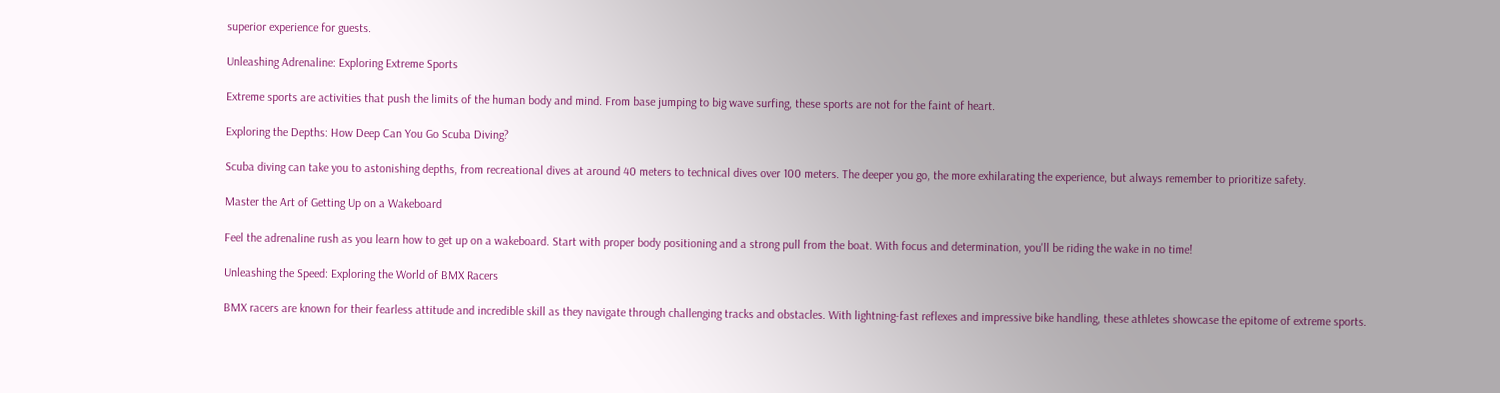superior experience for guests.

Unleashing Adrenaline: Exploring Extreme Sports

Extreme sports are activities that push the limits of the human body and mind. From base jumping to big wave surfing, these sports are not for the faint of heart.

Exploring the Depths: How Deep Can You Go Scuba Diving?

Scuba diving can take you to astonishing depths, from recreational dives at around 40 meters to technical dives over 100 meters. The deeper you go, the more exhilarating the experience, but always remember to prioritize safety.

Master the Art of Getting Up on a Wakeboard

Feel the adrenaline rush as you learn how to get up on a wakeboard. Start with proper body positioning and a strong pull from the boat. With focus and determination, you'll be riding the wake in no time!

Unleashing the Speed: Exploring the World of BMX Racers

BMX racers are known for their fearless attitude and incredible skill as they navigate through challenging tracks and obstacles. With lightning-fast reflexes and impressive bike handling, these athletes showcase the epitome of extreme sports.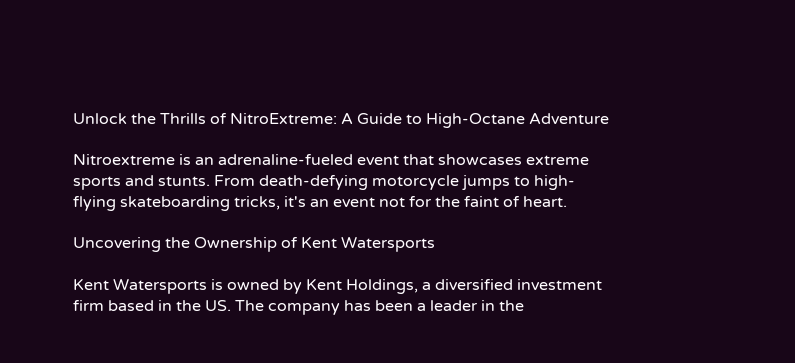Unlock the Thrills of NitroExtreme: A Guide to High-Octane Adventure

Nitroextreme is an adrenaline-fueled event that showcases extreme sports and stunts. From death-defying motorcycle jumps to high-flying skateboarding tricks, it's an event not for the faint of heart.

Uncovering the Ownership of Kent Watersports

Kent Watersports is owned by Kent Holdings, a diversified investment firm based in the US. The company has been a leader in the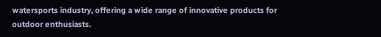watersports industry, offering a wide range of innovative products for outdoor enthusiasts.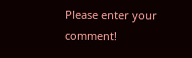Please enter your comment!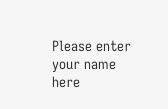Please enter your name here